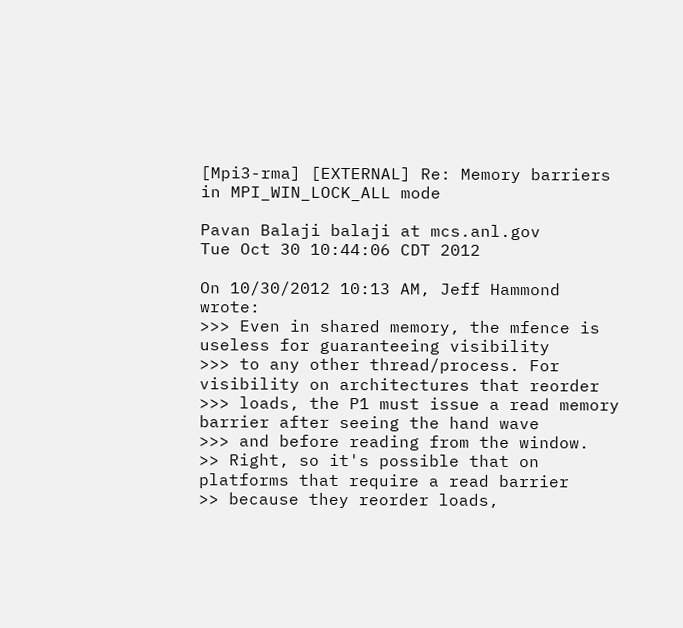[Mpi3-rma] [EXTERNAL] Re: Memory barriers in MPI_WIN_LOCK_ALL mode

Pavan Balaji balaji at mcs.anl.gov
Tue Oct 30 10:44:06 CDT 2012

On 10/30/2012 10:13 AM, Jeff Hammond wrote:
>>> Even in shared memory, the mfence is useless for guaranteeing visibility
>>> to any other thread/process. For visibility on architectures that reorder
>>> loads, the P1 must issue a read memory barrier after seeing the hand wave
>>> and before reading from the window.
>> Right, so it's possible that on platforms that require a read barrier
>> because they reorder loads,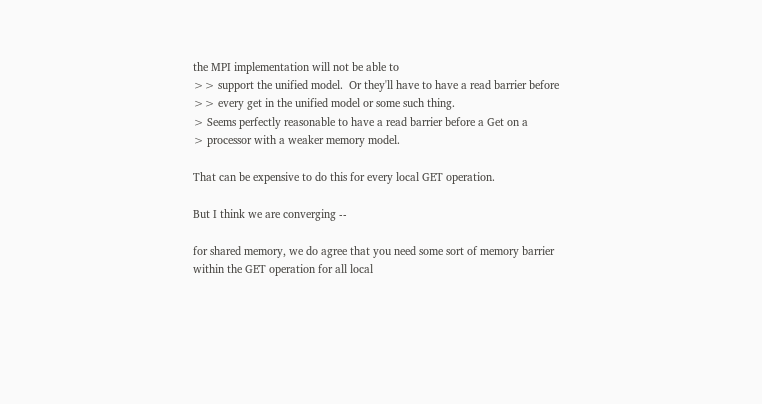the MPI implementation will not be able to
>> support the unified model.  Or they'll have to have a read barrier before
>> every get in the unified model or some such thing.
> Seems perfectly reasonable to have a read barrier before a Get on a
> processor with a weaker memory model.

That can be expensive to do this for every local GET operation.

But I think we are converging --

for shared memory, we do agree that you need some sort of memory barrier
within the GET operation for all local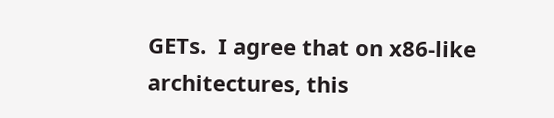GETs.  I agree that on x86-like
architectures, this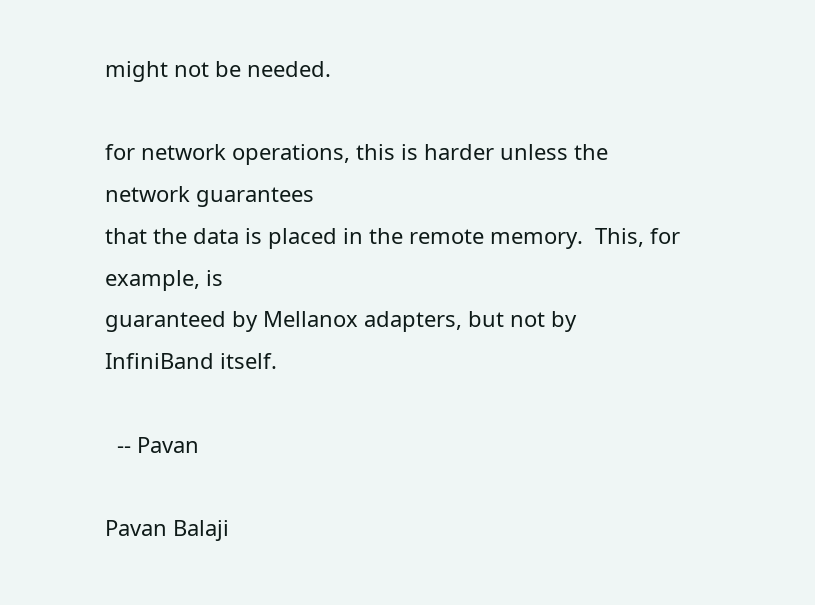might not be needed.

for network operations, this is harder unless the network guarantees
that the data is placed in the remote memory.  This, for example, is
guaranteed by Mellanox adapters, but not by InfiniBand itself.

  -- Pavan

Pavan Balaji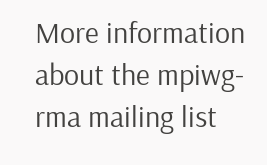More information about the mpiwg-rma mailing list